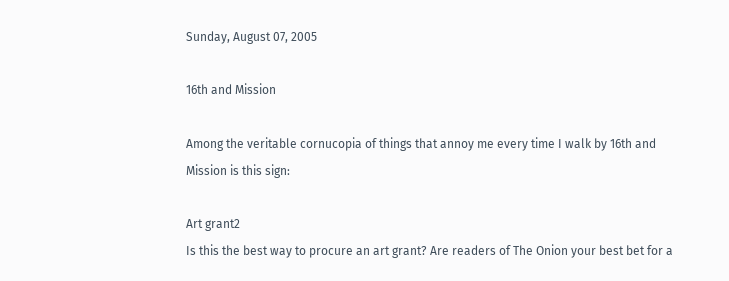Sunday, August 07, 2005

16th and Mission

Among the veritable cornucopia of things that annoy me every time I walk by 16th and Mission is this sign:

Art grant2
Is this the best way to procure an art grant? Are readers of The Onion your best bet for a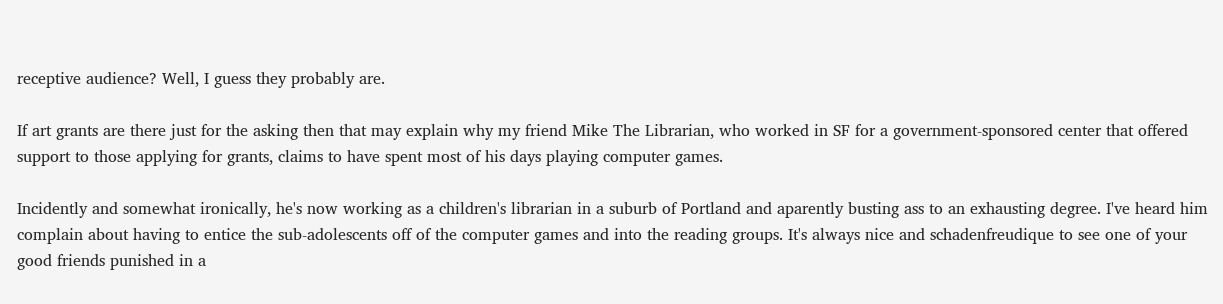receptive audience? Well, I guess they probably are.

If art grants are there just for the asking then that may explain why my friend Mike The Librarian, who worked in SF for a government-sponsored center that offered support to those applying for grants, claims to have spent most of his days playing computer games.

Incidently and somewhat ironically, he's now working as a children's librarian in a suburb of Portland and aparently busting ass to an exhausting degree. I've heard him complain about having to entice the sub-adolescents off of the computer games and into the reading groups. It's always nice and schadenfreudique to see one of your good friends punished in a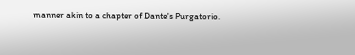manner akin to a chapter of Dante's Purgatorio.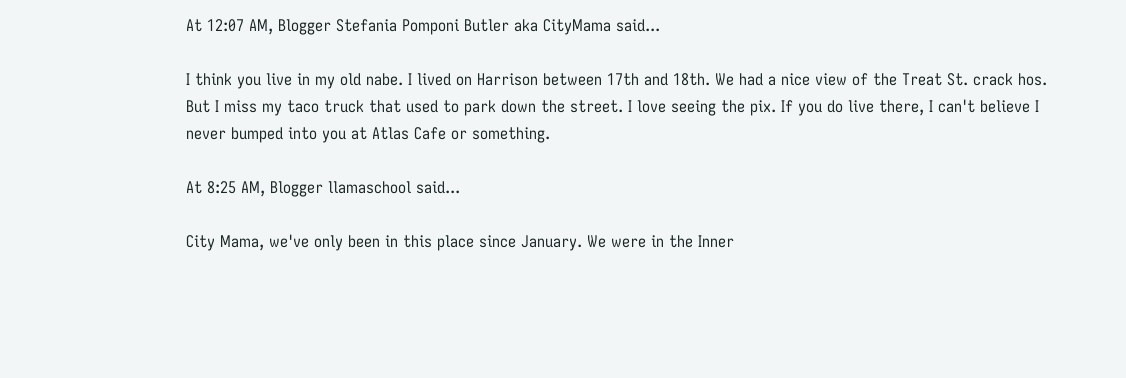At 12:07 AM, Blogger Stefania Pomponi Butler aka CityMama said...

I think you live in my old nabe. I lived on Harrison between 17th and 18th. We had a nice view of the Treat St. crack hos. But I miss my taco truck that used to park down the street. I love seeing the pix. If you do live there, I can't believe I never bumped into you at Atlas Cafe or something.

At 8:25 AM, Blogger llamaschool said...

City Mama, we've only been in this place since January. We were in the Inner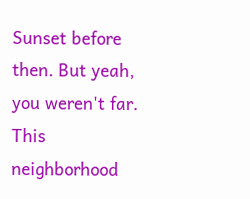Sunset before then. But yeah, you weren't far. This neighborhood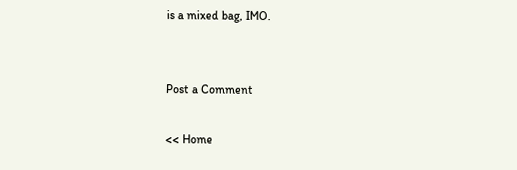is a mixed bag, IMO.


Post a Comment

<< Home